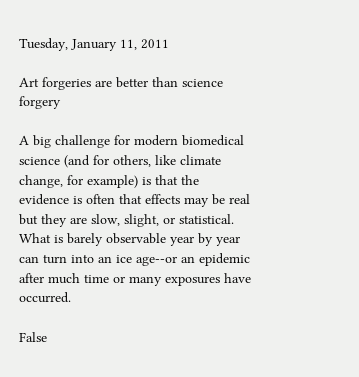Tuesday, January 11, 2011

Art forgeries are better than science forgery

A big challenge for modern biomedical science (and for others, like climate change, for example) is that the evidence is often that effects may be real  but they are slow, slight, or statistical.  What is barely observable year by year can turn into an ice age--or an epidemic after much time or many exposures have occurred.

False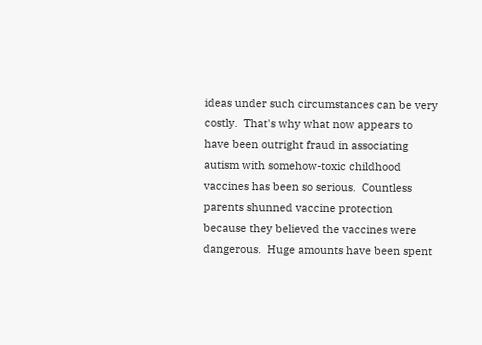ideas under such circumstances can be very costly.  That's why what now appears to have been outright fraud in associating autism with somehow-toxic childhood vaccines has been so serious.  Countless parents shunned vaccine protection because they believed the vaccines were dangerous.  Huge amounts have been spent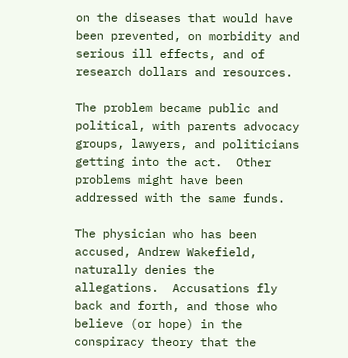on the diseases that would have been prevented, on morbidity and serious ill effects, and of research dollars and resources.

The problem became public and political, with parents advocacy groups, lawyers, and politicians getting into the act.  Other problems might have been addressed with the same funds.

The physician who has been accused, Andrew Wakefield, naturally denies the allegations.  Accusations fly back and forth, and those who believe (or hope) in the conspiracy theory that the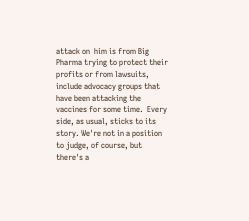attack on  him is from Big Pharma trying to protect their profits or from lawsuits, include advocacy groups that have been attacking the vaccines for some time.  Every side, as usual, sticks to its story. We're not in a position to judge, of course, but there's a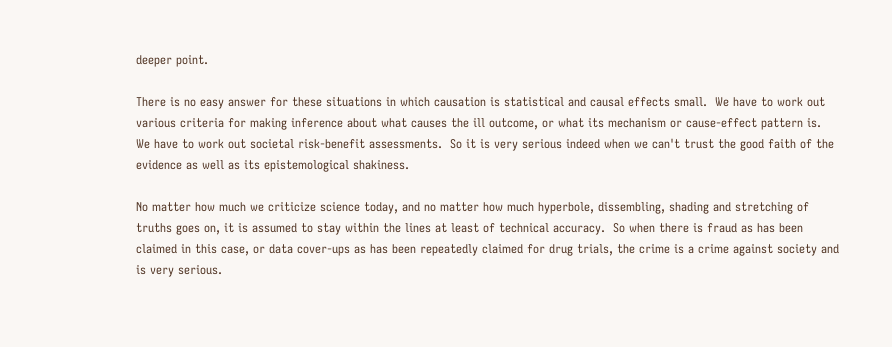deeper point.

There is no easy answer for these situations in which causation is statistical and causal effects small.  We have to work out various criteria for making inference about what causes the ill outcome, or what its mechanism or cause-effect pattern is.  We have to work out societal risk-benefit assessments.  So it is very serious indeed when we can't trust the good faith of the evidence as well as its epistemological shakiness.

No matter how much we criticize science today, and no matter how much hyperbole, dissembling, shading and stretching of truths goes on, it is assumed to stay within the lines at least of technical accuracy.  So when there is fraud as has been claimed in this case, or data cover-ups as has been repeatedly claimed for drug trials, the crime is a crime against society and is very serious.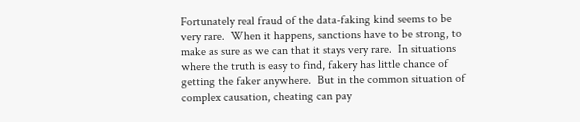Fortunately real fraud of the data-faking kind seems to be very rare.  When it happens, sanctions have to be strong, to make as sure as we can that it stays very rare.  In situations where the truth is easy to find, fakery has little chance of getting the faker anywhere.  But in the common situation of complex causation, cheating can pay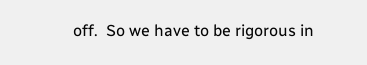off.  So we have to be rigorous in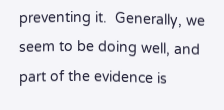preventing it.  Generally, we seem to be doing well, and part of the evidence is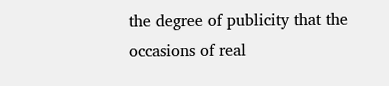the degree of publicity that the occasions of real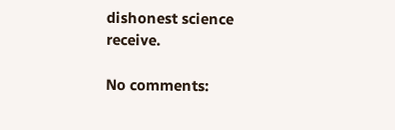dishonest science receive.

No comments: